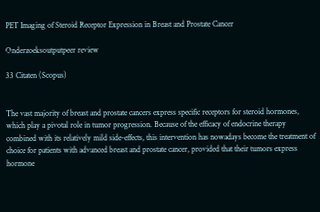PET Imaging of Steroid Receptor Expression in Breast and Prostate Cancer

Onderzoeksoutputpeer review

33 Citaten (Scopus)


The vast majority of breast and prostate cancers express specific receptors for steroid hormones, which play a pivotal role in tumor progression. Because of the efficacy of endocrine therapy combined with its relatively mild side-effects, this intervention has nowadays become the treatment of choice for patients with advanced breast and prostate cancer, provided that their tumors express hormone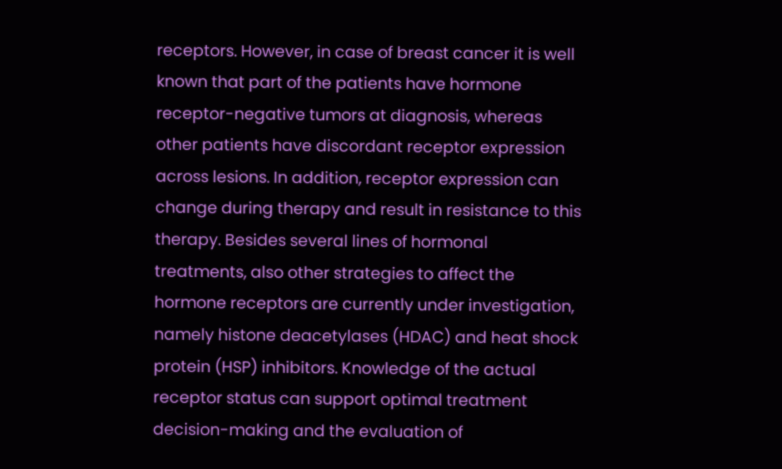receptors. However, in case of breast cancer it is well known that part of the patients have hormone receptor-negative tumors at diagnosis, whereas other patients have discordant receptor expression across lesions. In addition, receptor expression can change during therapy and result in resistance to this therapy. Besides several lines of hormonal treatments, also other strategies to affect the hormone receptors are currently under investigation, namely histone deacetylases (HDAC) and heat shock protein (HSP) inhibitors. Knowledge of the actual receptor status can support optimal treatment decision-making and the evaluation of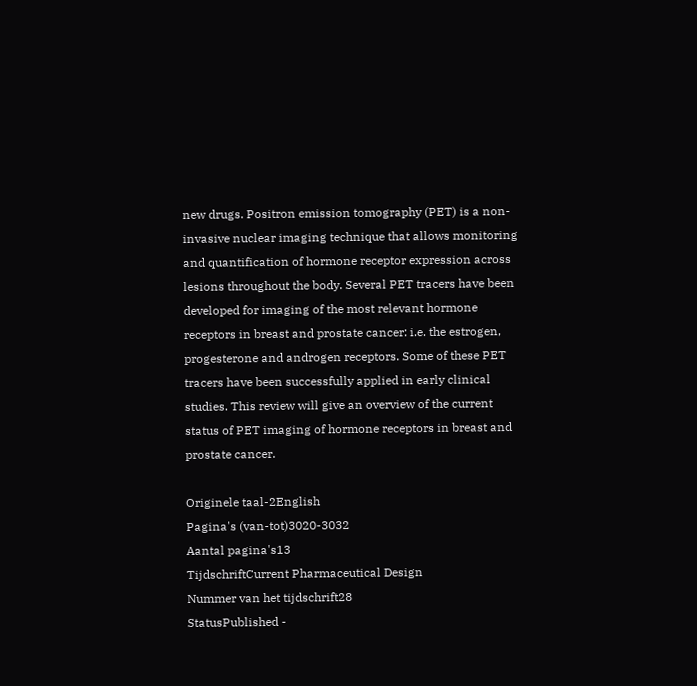new drugs. Positron emission tomography (PET) is a non-invasive nuclear imaging technique that allows monitoring and quantification of hormone receptor expression across lesions throughout the body. Several PET tracers have been developed for imaging of the most relevant hormone receptors in breast and prostate cancer: i.e. the estrogen, progesterone and androgen receptors. Some of these PET tracers have been successfully applied in early clinical studies. This review will give an overview of the current status of PET imaging of hormone receptors in breast and prostate cancer.

Originele taal-2English
Pagina's (van-tot)3020-3032
Aantal pagina's13
TijdschriftCurrent Pharmaceutical Design
Nummer van het tijdschrift28
StatusPublished -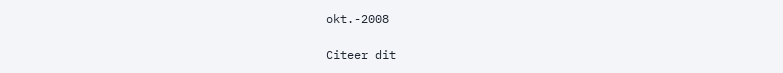okt.-2008

Citeer dit